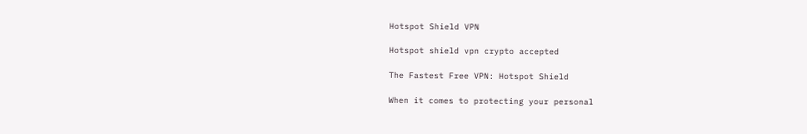Hotspot Shield VPN

Hotspot shield vpn crypto accepted

The Fastest Free VPN: Hotspot Shield

When it comes to protecting your personal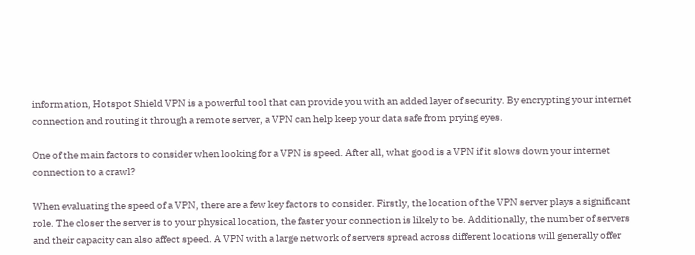information, Hotspot Shield VPN is a powerful tool that can provide you with an added layer of security. By encrypting your internet connection and routing it through a remote server, a VPN can help keep your data safe from prying eyes.

One of the main factors to consider when looking for a VPN is speed. After all, what good is a VPN if it slows down your internet connection to a crawl?

When evaluating the speed of a VPN, there are a few key factors to consider. Firstly, the location of the VPN server plays a significant role. The closer the server is to your physical location, the faster your connection is likely to be. Additionally, the number of servers and their capacity can also affect speed. A VPN with a large network of servers spread across different locations will generally offer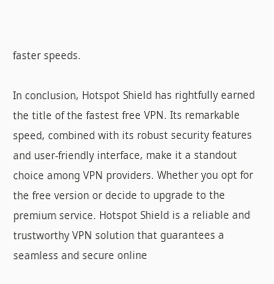faster speeds.

In conclusion, Hotspot Shield has rightfully earned the title of the fastest free VPN. Its remarkable speed, combined with its robust security features and user-friendly interface, make it a standout choice among VPN providers. Whether you opt for the free version or decide to upgrade to the premium service. Hotspot Shield is a reliable and trustworthy VPN solution that guarantees a seamless and secure online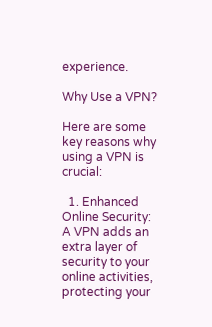experience.

Why Use a VPN?

Here are some key reasons why using a VPN is crucial:

  1. Enhanced Online Security: A VPN adds an extra layer of security to your online activities, protecting your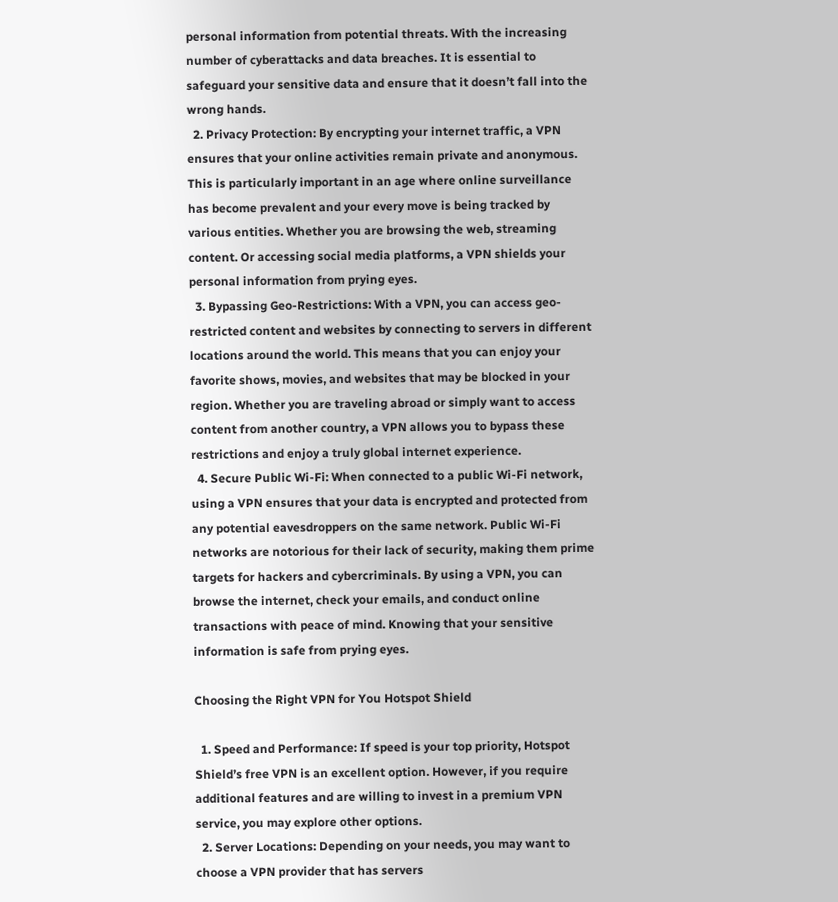personal information from potential threats. With the increasing number of cyberattacks and data breaches. It is essential to safeguard your sensitive data and ensure that it doesn’t fall into the wrong hands.
  2. Privacy Protection: By encrypting your internet traffic, a VPN ensures that your online activities remain private and anonymous. This is particularly important in an age where online surveillance has become prevalent and your every move is being tracked by various entities. Whether you are browsing the web, streaming content. Or accessing social media platforms, a VPN shields your personal information from prying eyes.
  3. Bypassing Geo-Restrictions: With a VPN, you can access geo-restricted content and websites by connecting to servers in different locations around the world. This means that you can enjoy your favorite shows, movies, and websites that may be blocked in your region. Whether you are traveling abroad or simply want to access content from another country, a VPN allows you to bypass these restrictions and enjoy a truly global internet experience.
  4. Secure Public Wi-Fi: When connected to a public Wi-Fi network, using a VPN ensures that your data is encrypted and protected from any potential eavesdroppers on the same network. Public Wi-Fi networks are notorious for their lack of security, making them prime targets for hackers and cybercriminals. By using a VPN, you can browse the internet, check your emails, and conduct online transactions with peace of mind. Knowing that your sensitive information is safe from prying eyes.

Choosing the Right VPN for You Hotspot Shield

  1. Speed and Performance: If speed is your top priority, Hotspot Shield’s free VPN is an excellent option. However, if you require additional features and are willing to invest in a premium VPN service, you may explore other options.
  2. Server Locations: Depending on your needs, you may want to choose a VPN provider that has servers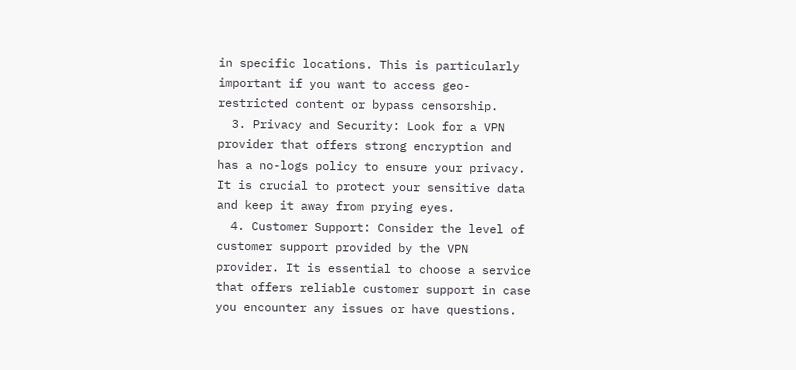in specific locations. This is particularly important if you want to access geo-restricted content or bypass censorship.
  3. Privacy and Security: Look for a VPN provider that offers strong encryption and has a no-logs policy to ensure your privacy. It is crucial to protect your sensitive data and keep it away from prying eyes.
  4. Customer Support: Consider the level of customer support provided by the VPN provider. It is essential to choose a service that offers reliable customer support in case you encounter any issues or have questions.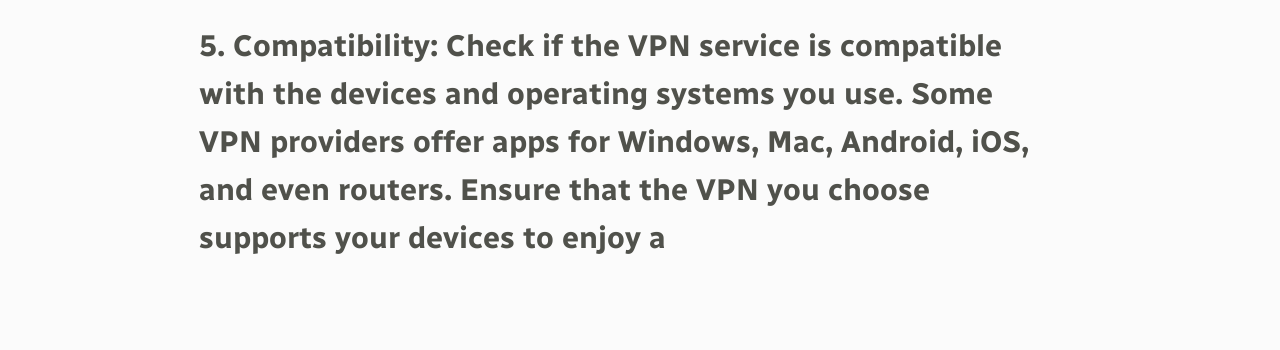5. Compatibility: Check if the VPN service is compatible with the devices and operating systems you use. Some VPN providers offer apps for Windows, Mac, Android, iOS, and even routers. Ensure that the VPN you choose supports your devices to enjoy a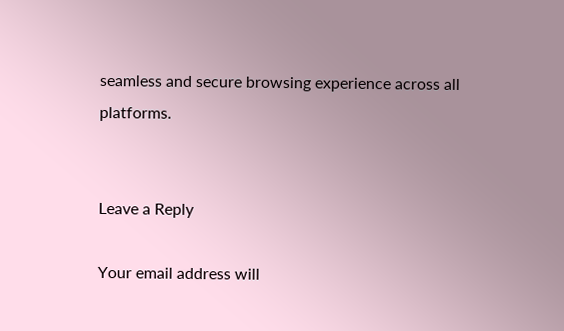seamless and secure browsing experience across all platforms.


Leave a Reply

Your email address will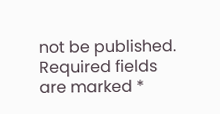not be published. Required fields are marked *